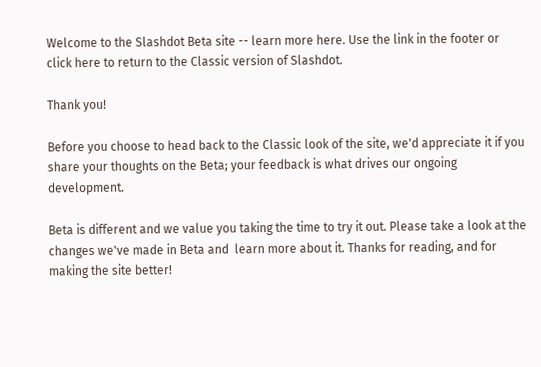Welcome to the Slashdot Beta site -- learn more here. Use the link in the footer or click here to return to the Classic version of Slashdot.

Thank you!

Before you choose to head back to the Classic look of the site, we'd appreciate it if you share your thoughts on the Beta; your feedback is what drives our ongoing development.

Beta is different and we value you taking the time to try it out. Please take a look at the changes we've made in Beta and  learn more about it. Thanks for reading, and for making the site better!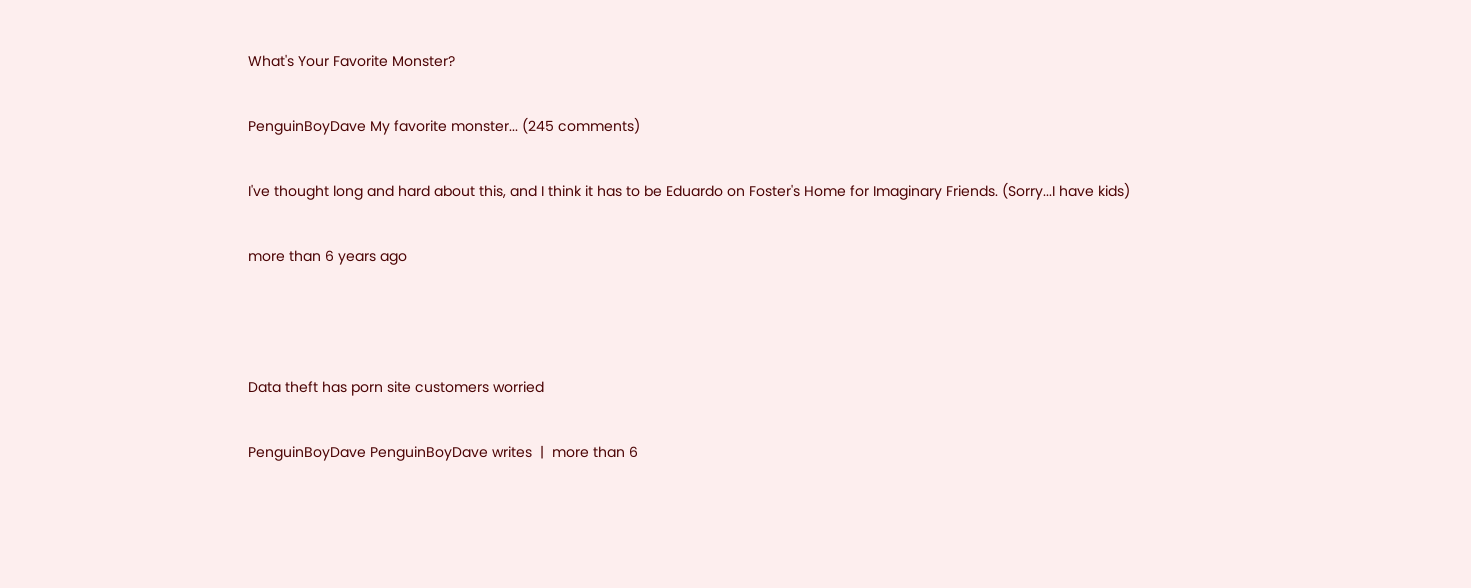What's Your Favorite Monster?

PenguinBoyDave My favorite monster... (245 comments)

I've thought long and hard about this, and I think it has to be Eduardo on Foster's Home for Imaginary Friends. (Sorry...I have kids)

more than 6 years ago



Data theft has porn site customers worried

PenguinBoyDave PenguinBoyDave writes  |  more than 6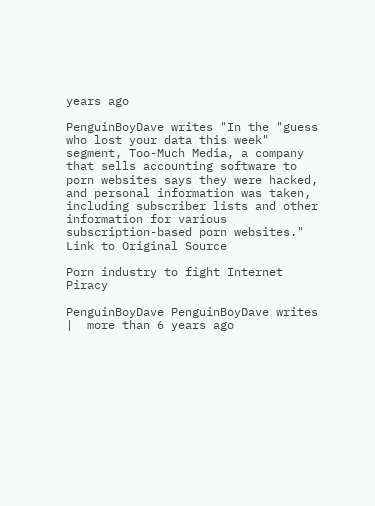years ago

PenguinBoyDave writes "In the "guess who lost your data this week" segment, Too-Much Media, a company that sells accounting software to porn websites says they were hacked, and personal information was taken, including subscriber lists and other information for various subscription-based porn websites."
Link to Original Source

Porn industry to fight Internet Piracy

PenguinBoyDave PenguinBoyDave writes  |  more than 6 years ago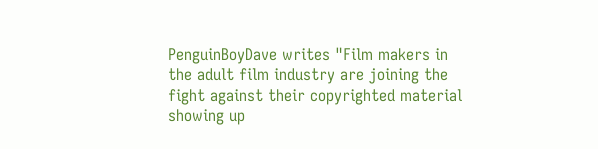PenguinBoyDave writes "Film makers in the adult film industry are joining the fight against their copyrighted material showing up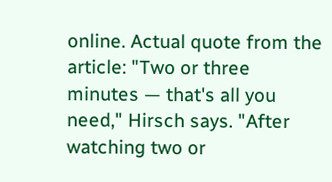online. Actual quote from the article: "Two or three minutes — that's all you need," Hirsch says. "After watching two or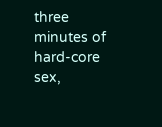three minutes of hard-core sex,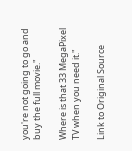you're not going to go and buy the full movie."

Where is that 33 MegaPixel TV when you need it."

Link to Original Source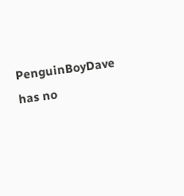PenguinBoyDave has no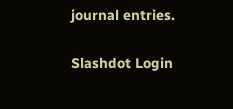journal entries.

Slashdot Login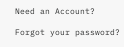Need an Account?

Forgot your password?